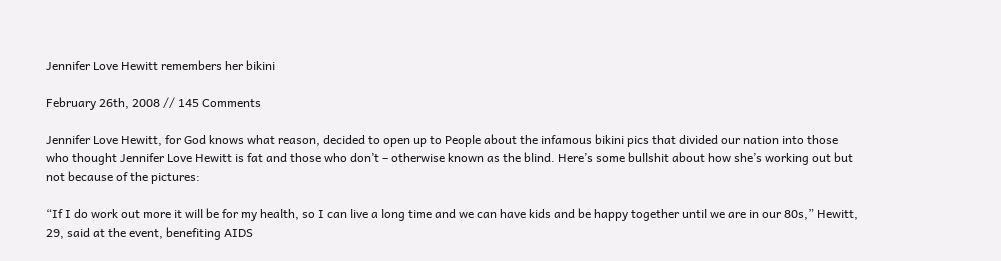Jennifer Love Hewitt remembers her bikini

February 26th, 2008 // 145 Comments

Jennifer Love Hewitt, for God knows what reason, decided to open up to People about the infamous bikini pics that divided our nation into those who thought Jennifer Love Hewitt is fat and those who don’t – otherwise known as the blind. Here’s some bullshit about how she’s working out but not because of the pictures:

“If I do work out more it will be for my health, so I can live a long time and we can have kids and be happy together until we are in our 80s,” Hewitt, 29, said at the event, benefiting AIDS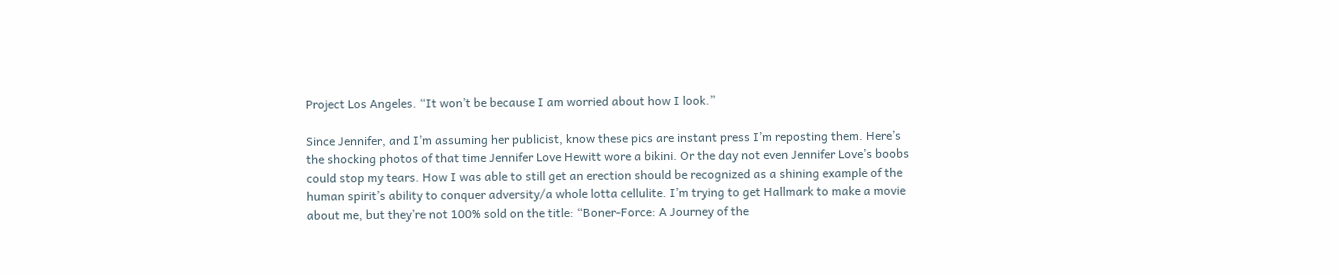Project Los Angeles. “It won’t be because I am worried about how I look.”

Since Jennifer, and I’m assuming her publicist, know these pics are instant press I’m reposting them. Here’s the shocking photos of that time Jennifer Love Hewitt wore a bikini. Or the day not even Jennifer Love’s boobs could stop my tears. How I was able to still get an erection should be recognized as a shining example of the human spirit’s ability to conquer adversity/a whole lotta cellulite. I’m trying to get Hallmark to make a movie about me, but they’re not 100% sold on the title: “Boner-Force: A Journey of the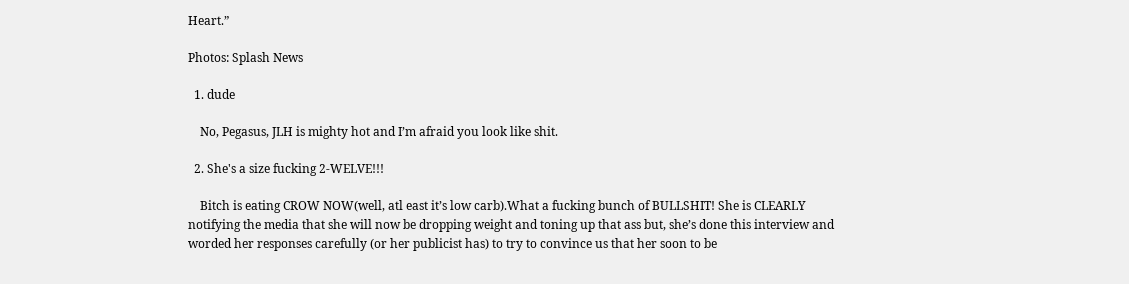Heart.”

Photos: Splash News

  1. dude

    No, Pegasus, JLH is mighty hot and I’m afraid you look like shit.

  2. She's a size fucking 2-WELVE!!!

    Bitch is eating CROW NOW(well, atl east it’s low carb).What a fucking bunch of BULLSHIT! She is CLEARLY notifying the media that she will now be dropping weight and toning up that ass but, she’s done this interview and worded her responses carefully (or her publicist has) to try to convince us that her soon to be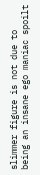slimmer figure is not due to being an insane ego maniac spoilt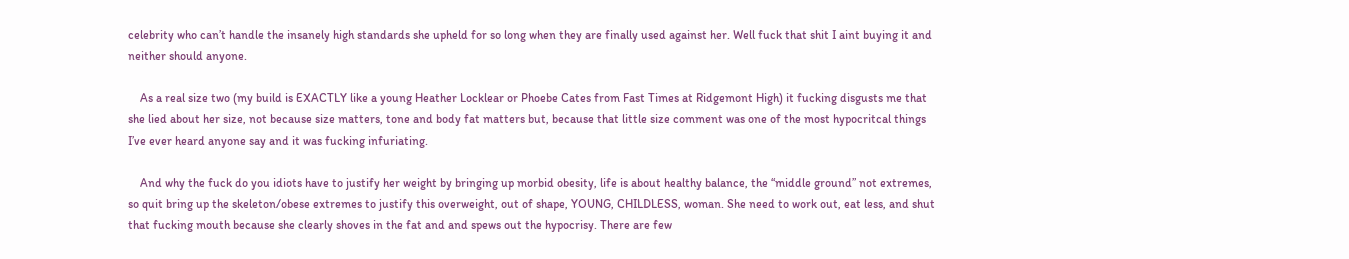celebrity who can’t handle the insanely high standards she upheld for so long when they are finally used against her. Well fuck that shit I aint buying it and neither should anyone.

    As a real size two (my build is EXACTLY like a young Heather Locklear or Phoebe Cates from Fast Times at Ridgemont High) it fucking disgusts me that she lied about her size, not because size matters, tone and body fat matters but, because that little size comment was one of the most hypocritcal things I’ve ever heard anyone say and it was fucking infuriating.

    And why the fuck do you idiots have to justify her weight by bringing up morbid obesity, life is about healthy balance, the “middle ground” not extremes, so quit bring up the skeleton/obese extremes to justify this overweight, out of shape, YOUNG, CHILDLESS, woman. She need to work out, eat less, and shut that fucking mouth because she clearly shoves in the fat and and spews out the hypocrisy. There are few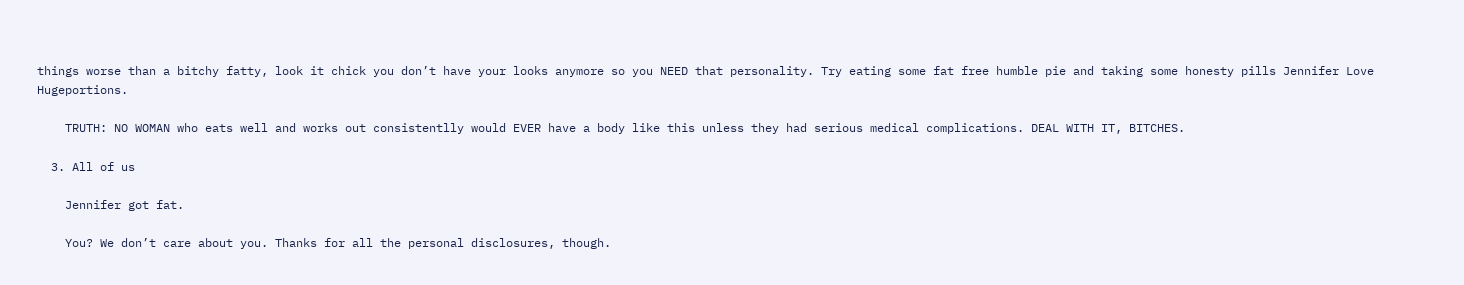things worse than a bitchy fatty, look it chick you don’t have your looks anymore so you NEED that personality. Try eating some fat free humble pie and taking some honesty pills Jennifer Love Hugeportions.

    TRUTH: NO WOMAN who eats well and works out consistentlly would EVER have a body like this unless they had serious medical complications. DEAL WITH IT, BITCHES.

  3. All of us

    Jennifer got fat.

    You? We don’t care about you. Thanks for all the personal disclosures, though.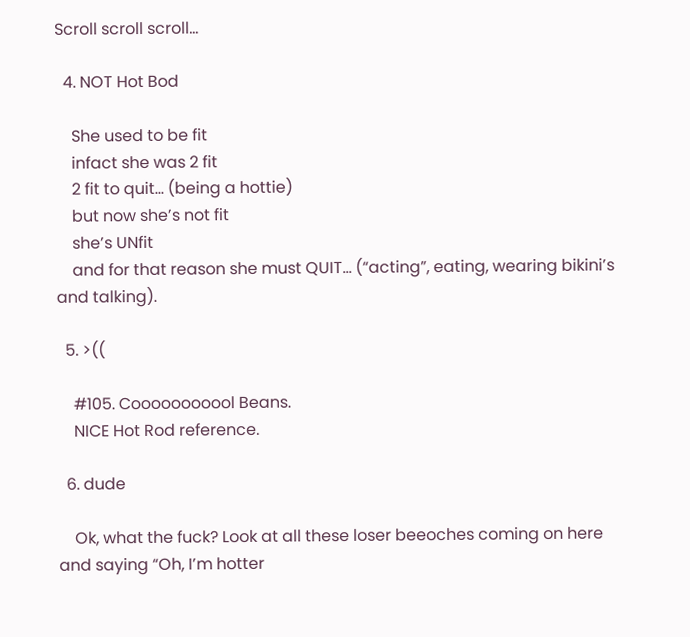Scroll scroll scroll…

  4. NOT Hot Bod

    She used to be fit
    infact she was 2 fit
    2 fit to quit… (being a hottie)
    but now she’s not fit
    she’s UNfit
    and for that reason she must QUIT… (“acting”, eating, wearing bikini’s and talking).

  5. >((

    #105. Cooooooooool Beans.
    NICE Hot Rod reference.

  6. dude

    Ok, what the fuck? Look at all these loser beeoches coming on here and saying “Oh, I’m hotter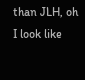than JLH, oh I look like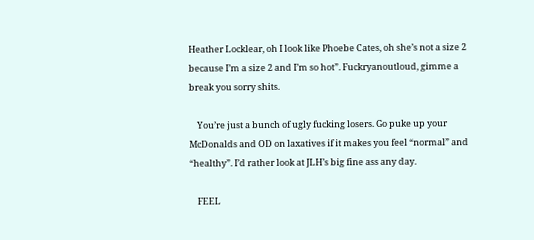Heather Locklear, oh I look like Phoebe Cates, oh she’s not a size 2 because I’m a size 2 and I’m so hot”. Fuckryanoutloud, gimme a break you sorry shits.

    You’re just a bunch of ugly fucking losers. Go puke up your McDonalds and OD on laxatives if it makes you feel “normal” and “healthy”. I’d rather look at JLH’s big fine ass any day.

    FEEL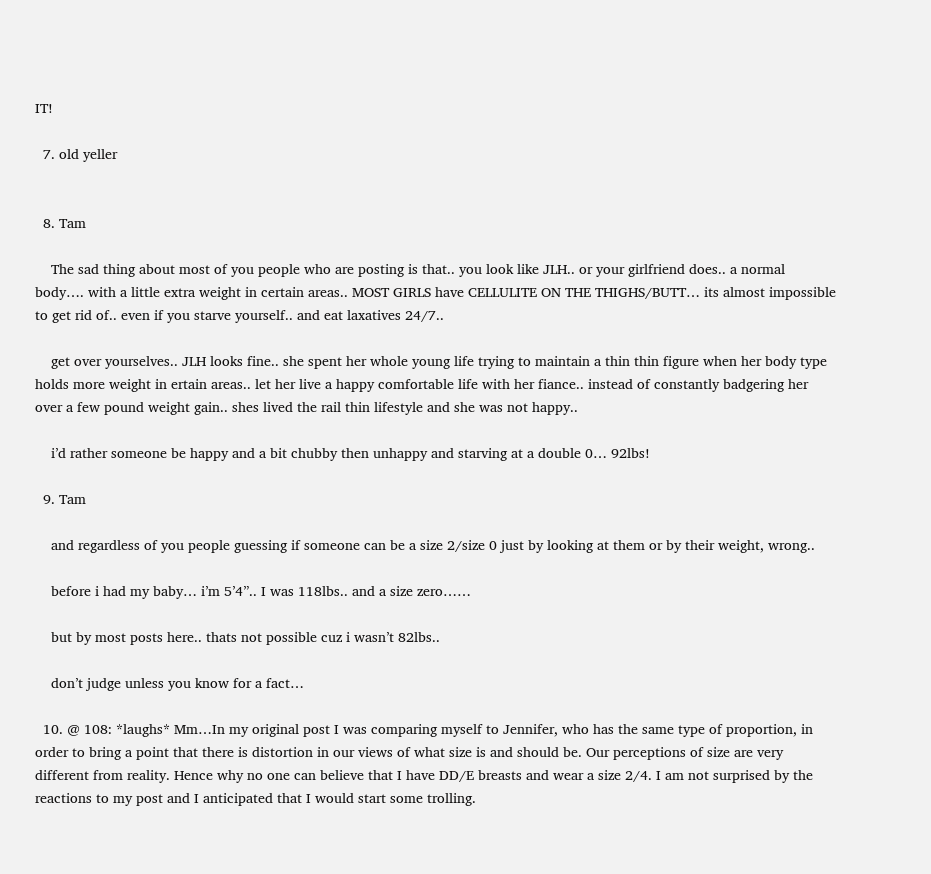IT!

  7. old yeller


  8. Tam

    The sad thing about most of you people who are posting is that.. you look like JLH.. or your girlfriend does.. a normal body…. with a little extra weight in certain areas.. MOST GIRLS have CELLULITE ON THE THIGHS/BUTT… its almost impossible to get rid of.. even if you starve yourself.. and eat laxatives 24/7..

    get over yourselves.. JLH looks fine.. she spent her whole young life trying to maintain a thin thin figure when her body type holds more weight in ertain areas.. let her live a happy comfortable life with her fiance.. instead of constantly badgering her over a few pound weight gain.. shes lived the rail thin lifestyle and she was not happy..

    i’d rather someone be happy and a bit chubby then unhappy and starving at a double 0… 92lbs!

  9. Tam

    and regardless of you people guessing if someone can be a size 2/size 0 just by looking at them or by their weight, wrong..

    before i had my baby… i’m 5’4”.. I was 118lbs.. and a size zero……

    but by most posts here.. thats not possible cuz i wasn’t 82lbs..

    don’t judge unless you know for a fact…

  10. @ 108: *laughs* Mm…In my original post I was comparing myself to Jennifer, who has the same type of proportion, in order to bring a point that there is distortion in our views of what size is and should be. Our perceptions of size are very different from reality. Hence why no one can believe that I have DD/E breasts and wear a size 2/4. I am not surprised by the reactions to my post and I anticipated that I would start some trolling.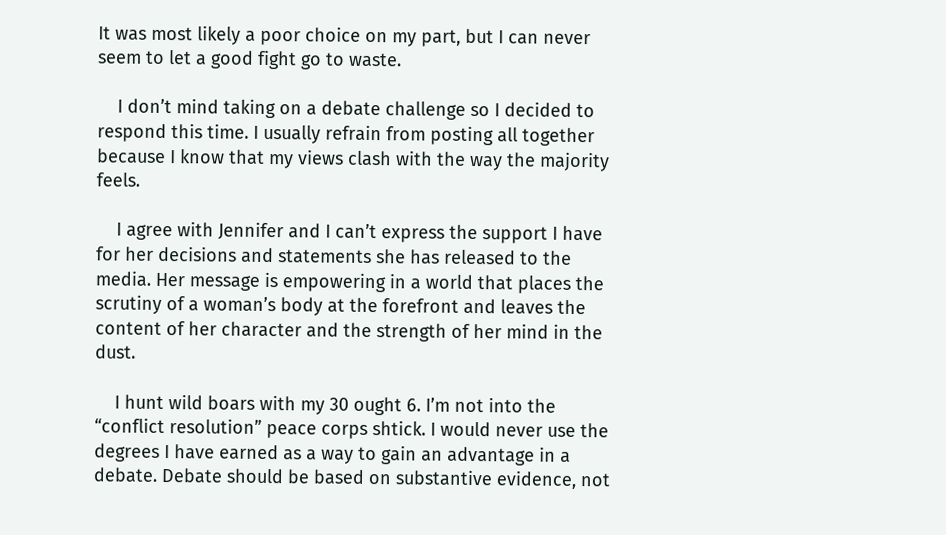It was most likely a poor choice on my part, but I can never seem to let a good fight go to waste.

    I don’t mind taking on a debate challenge so I decided to respond this time. I usually refrain from posting all together because I know that my views clash with the way the majority feels.

    I agree with Jennifer and I can’t express the support I have for her decisions and statements she has released to the media. Her message is empowering in a world that places the scrutiny of a woman’s body at the forefront and leaves the content of her character and the strength of her mind in the dust.

    I hunt wild boars with my 30 ought 6. I’m not into the “conflict resolution” peace corps shtick. I would never use the degrees I have earned as a way to gain an advantage in a debate. Debate should be based on substantive evidence, not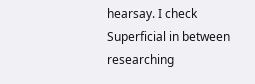hearsay. I check Superficial in between researching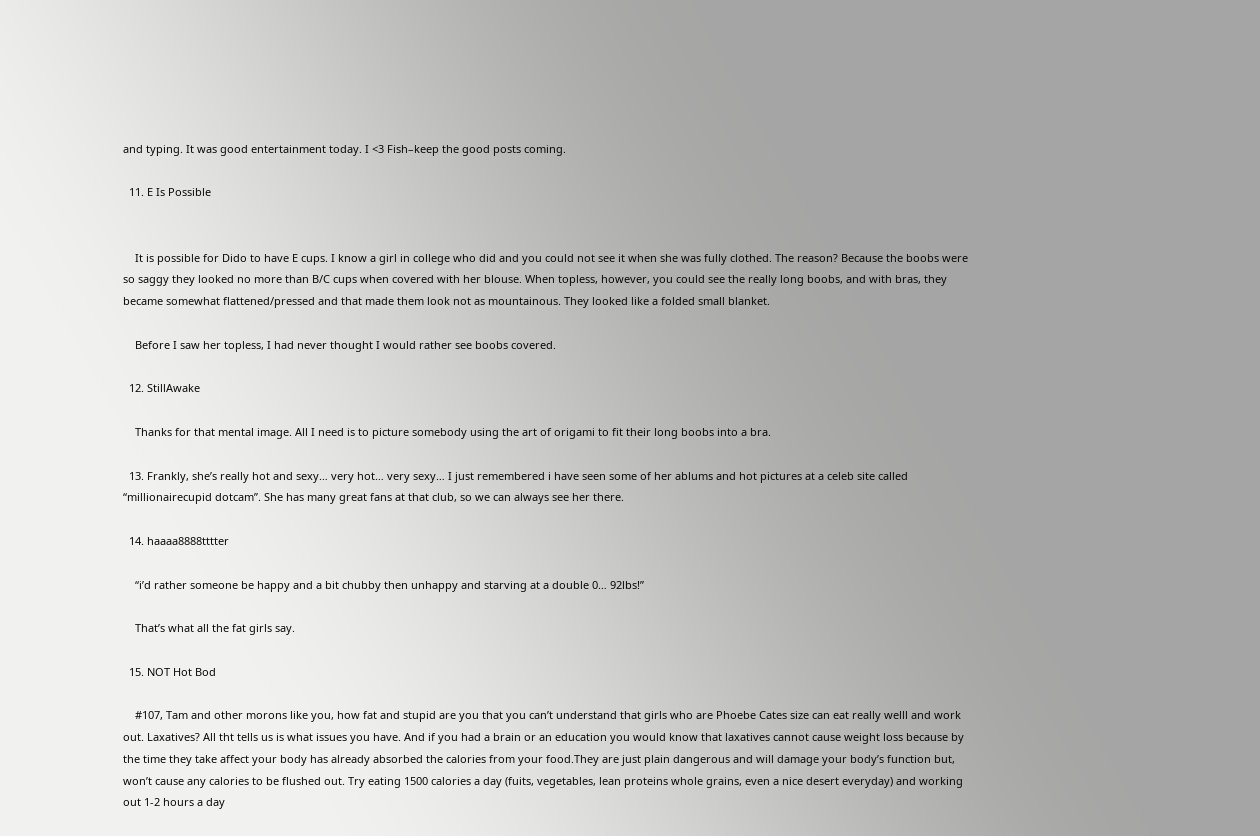and typing. It was good entertainment today. I <3 Fish–keep the good posts coming.

  11. E Is Possible


    It is possible for Dido to have E cups. I know a girl in college who did and you could not see it when she was fully clothed. The reason? Because the boobs were so saggy they looked no more than B/C cups when covered with her blouse. When topless, however, you could see the really long boobs, and with bras, they became somewhat flattened/pressed and that made them look not as mountainous. They looked like a folded small blanket.

    Before I saw her topless, I had never thought I would rather see boobs covered.

  12. StillAwake

    Thanks for that mental image. All I need is to picture somebody using the art of origami to fit their long boobs into a bra.

  13. Frankly, she’s really hot and sexy… very hot… very sexy… I just remembered i have seen some of her ablums and hot pictures at a celeb site called “millionairecupid dotcam”. She has many great fans at that club, so we can always see her there.

  14. haaaa8888tttter

    “i’d rather someone be happy and a bit chubby then unhappy and starving at a double 0… 92lbs!”

    That’s what all the fat girls say.

  15. NOT Hot Bod

    #107, Tam and other morons like you, how fat and stupid are you that you can’t understand that girls who are Phoebe Cates size can eat really welll and work out. Laxatives? All tht tells us is what issues you have. And if you had a brain or an education you would know that laxatives cannot cause weight loss because by the time they take affect your body has already absorbed the calories from your food.They are just plain dangerous and will damage your body’s function but, won’t cause any calories to be flushed out. Try eating 1500 calories a day (fuits, vegetables, lean proteins whole grains, even a nice desert everyday) and working out 1-2 hours a day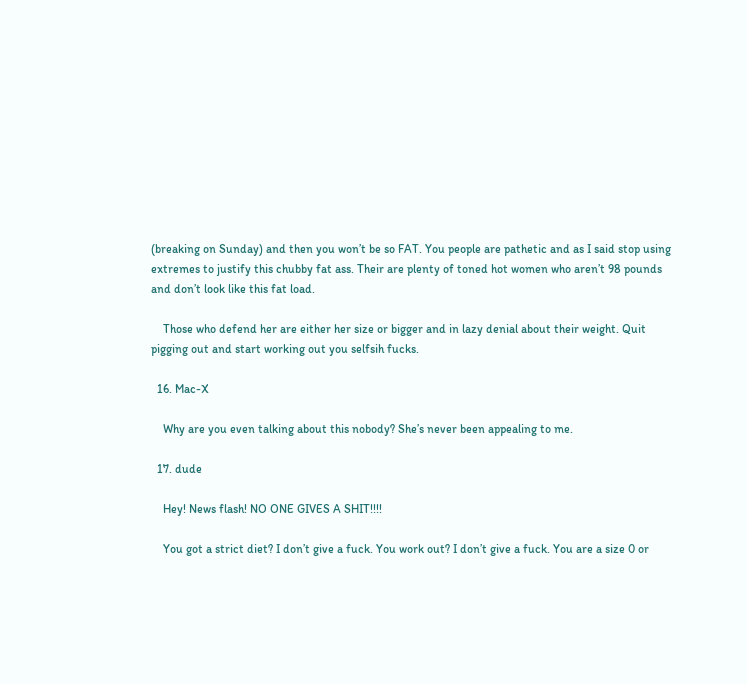(breaking on Sunday) and then you won’t be so FAT. You people are pathetic and as I said stop using extremes to justify this chubby fat ass. Their are plenty of toned hot women who aren’t 98 pounds and don’t look like this fat load.

    Those who defend her are either her size or bigger and in lazy denial about their weight. Quit pigging out and start working out you selfsih fucks.

  16. Mac-X

    Why are you even talking about this nobody? She’s never been appealing to me.

  17. dude

    Hey! News flash! NO ONE GIVES A SHIT!!!!

    You got a strict diet? I don’t give a fuck. You work out? I don’t give a fuck. You are a size 0 or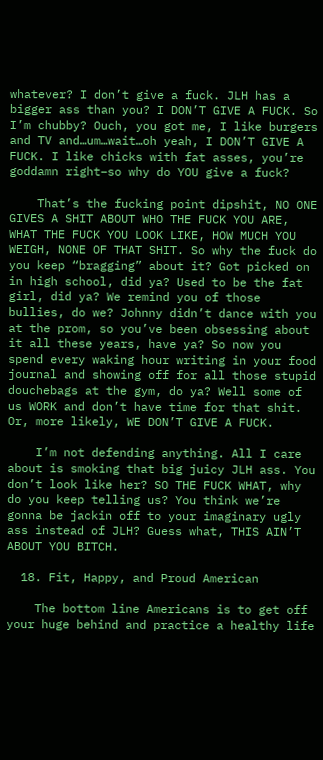whatever? I don’t give a fuck. JLH has a bigger ass than you? I DON’T GIVE A FUCK. So I’m chubby? Ouch, you got me, I like burgers and TV and…um…wait…oh yeah, I DON’T GIVE A FUCK. I like chicks with fat asses, you’re goddamn right–so why do YOU give a fuck?

    That’s the fucking point dipshit, NO ONE GIVES A SHIT ABOUT WHO THE FUCK YOU ARE, WHAT THE FUCK YOU LOOK LIKE, HOW MUCH YOU WEIGH, NONE OF THAT SHIT. So why the fuck do you keep “bragging” about it? Got picked on in high school, did ya? Used to be the fat girl, did ya? We remind you of those bullies, do we? Johnny didn’t dance with you at the prom, so you’ve been obsessing about it all these years, have ya? So now you spend every waking hour writing in your food journal and showing off for all those stupid douchebags at the gym, do ya? Well some of us WORK and don’t have time for that shit. Or, more likely, WE DON’T GIVE A FUCK.

    I’m not defending anything. All I care about is smoking that big juicy JLH ass. You don’t look like her? SO THE FUCK WHAT, why do you keep telling us? You think we’re gonna be jackin off to your imaginary ugly ass instead of JLH? Guess what, THIS AIN’T ABOUT YOU BITCH.

  18. Fit, Happy, and Proud American

    The bottom line Americans is to get off your huge behind and practice a healthy life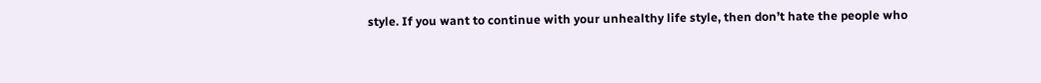style. If you want to continue with your unhealthy life style, then don’t hate the people who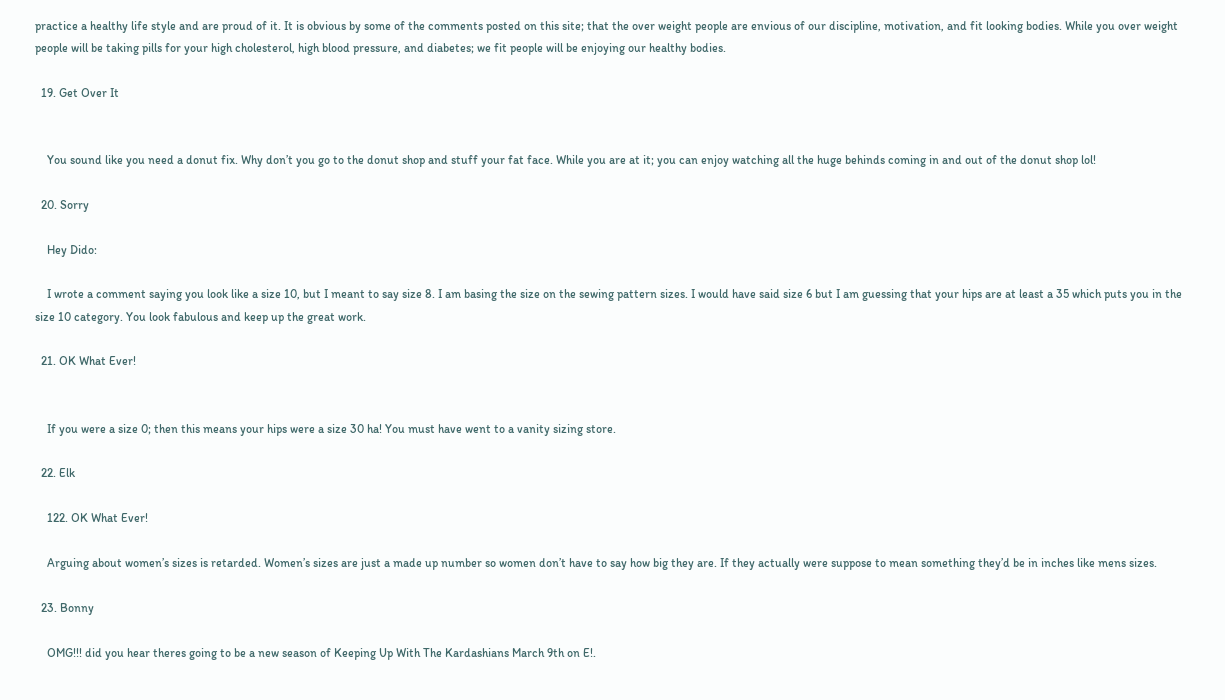practice a healthy life style and are proud of it. It is obvious by some of the comments posted on this site; that the over weight people are envious of our discipline, motivation, and fit looking bodies. While you over weight people will be taking pills for your high cholesterol, high blood pressure, and diabetes; we fit people will be enjoying our healthy bodies.

  19. Get Over It


    You sound like you need a donut fix. Why don’t you go to the donut shop and stuff your fat face. While you are at it; you can enjoy watching all the huge behinds coming in and out of the donut shop lol!

  20. Sorry

    Hey Dido:

    I wrote a comment saying you look like a size 10, but I meant to say size 8. I am basing the size on the sewing pattern sizes. I would have said size 6 but I am guessing that your hips are at least a 35 which puts you in the size 10 category. You look fabulous and keep up the great work.

  21. OK What Ever!


    If you were a size 0; then this means your hips were a size 30 ha! You must have went to a vanity sizing store.

  22. Elk

    122. OK What Ever!

    Arguing about women’s sizes is retarded. Women’s sizes are just a made up number so women don’t have to say how big they are. If they actually were suppose to mean something they’d be in inches like mens sizes.

  23. Bonny

    OMG!!! did you hear theres going to be a new season of Keeping Up With The Kardashians March 9th on E!.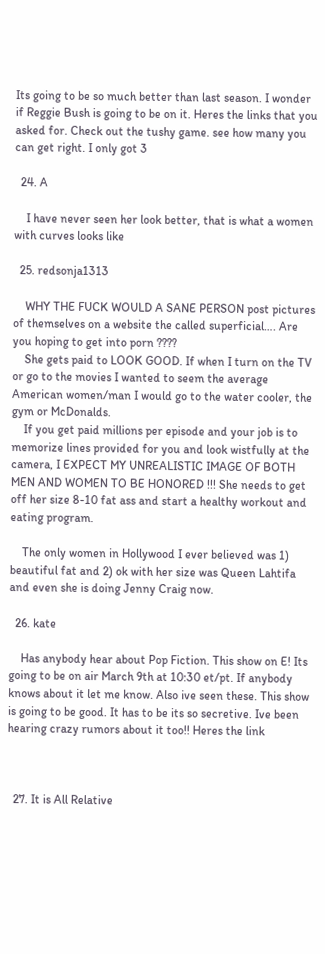Its going to be so much better than last season. I wonder if Reggie Bush is going to be on it. Heres the links that you asked for. Check out the tushy game. see how many you can get right. I only got 3

  24. A

    I have never seen her look better, that is what a women with curves looks like

  25. redsonja1313

    WHY THE FUCK WOULD A SANE PERSON post pictures of themselves on a website the called superficial…. Are you hoping to get into porn ????
    She gets paid to LOOK GOOD. If when I turn on the TV or go to the movies I wanted to seem the average American women/man I would go to the water cooler, the gym or McDonalds.
    If you get paid millions per episode and your job is to memorize lines provided for you and look wistfully at the camera, I EXPECT MY UNREALISTIC IMAGE OF BOTH MEN AND WOMEN TO BE HONORED !!! She needs to get off her size 8-10 fat ass and start a healthy workout and eating program.

    The only women in Hollywood I ever believed was 1) beautiful fat and 2) ok with her size was Queen Lahtifa and even she is doing Jenny Craig now.

  26. kate

    Has anybody hear about Pop Fiction. This show on E! Its going to be on air March 9th at 10:30 et/pt. If anybody knows about it let me know. Also ive seen these. This show is going to be good. It has to be its so secretive. Ive been hearing crazy rumors about it too!! Heres the link



  27. It is All Relative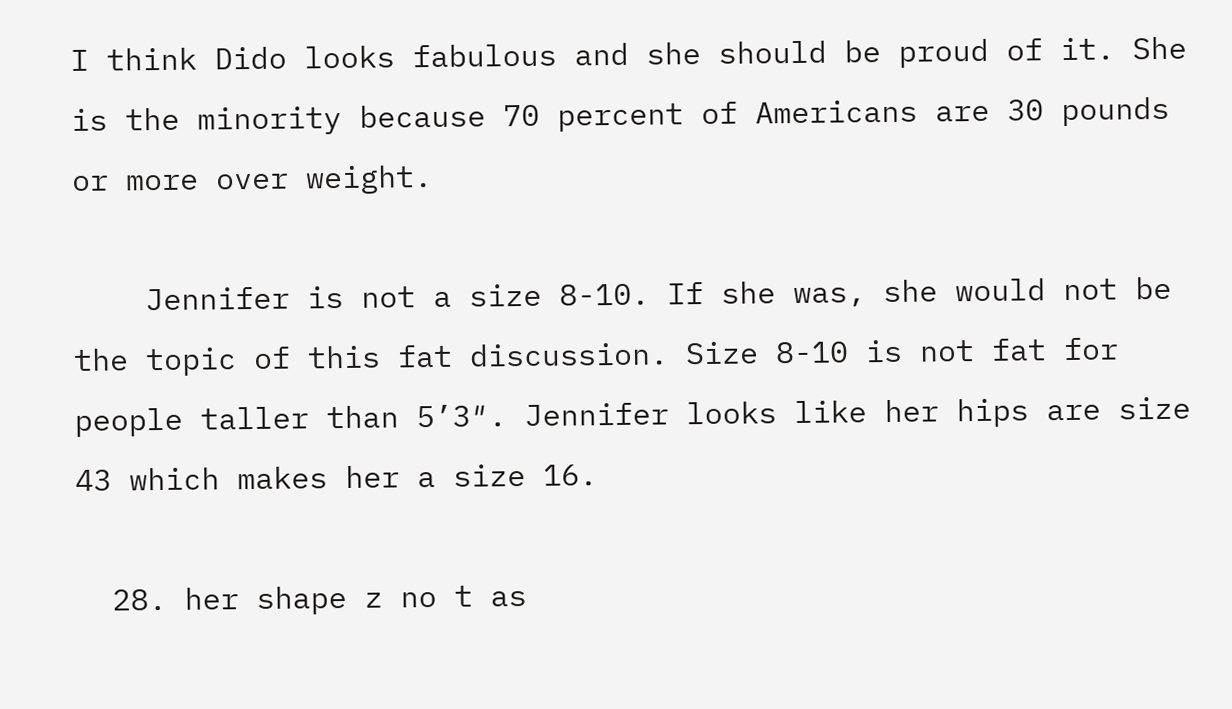I think Dido looks fabulous and she should be proud of it. She is the minority because 70 percent of Americans are 30 pounds or more over weight.

    Jennifer is not a size 8-10. If she was, she would not be the topic of this fat discussion. Size 8-10 is not fat for people taller than 5’3″. Jennifer looks like her hips are size 43 which makes her a size 16.

  28. her shape z no t as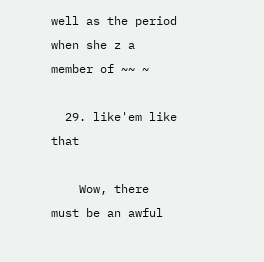well as the period when she z a member of ~~ ~

  29. like'em like that

    Wow, there must be an awful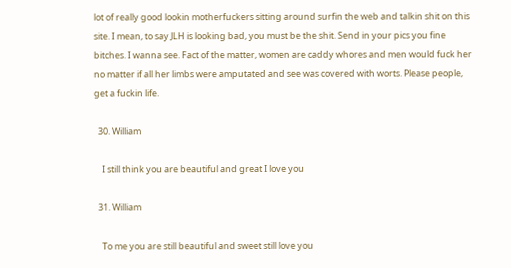lot of really good lookin motherfuckers sitting around surfin the web and talkin shit on this site. I mean, to say JLH is looking bad, you must be the shit. Send in your pics you fine bitches. I wanna see. Fact of the matter, women are caddy whores and men would fuck her no matter if all her limbs were amputated and see was covered with worts. Please people, get a fuckin life.

  30. William

    I still think you are beautiful and great I love you

  31. William

    To me you are still beautiful and sweet still love you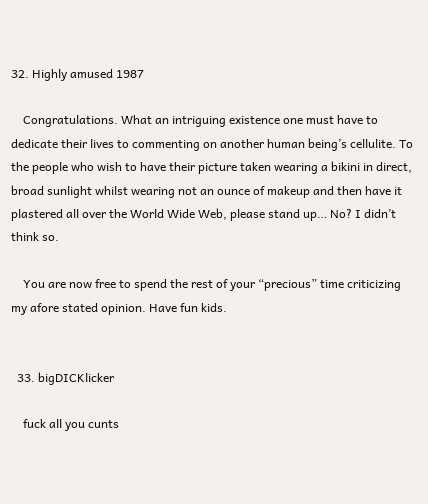32. Highly amused 1987

    Congratulations. What an intriguing existence one must have to dedicate their lives to commenting on another human being’s cellulite. To the people who wish to have their picture taken wearing a bikini in direct, broad sunlight whilst wearing not an ounce of makeup and then have it plastered all over the World Wide Web, please stand up… No? I didn’t think so.

    You are now free to spend the rest of your “precious” time criticizing my afore stated opinion. Have fun kids.


  33. bigDICKlicker

    fuck all you cunts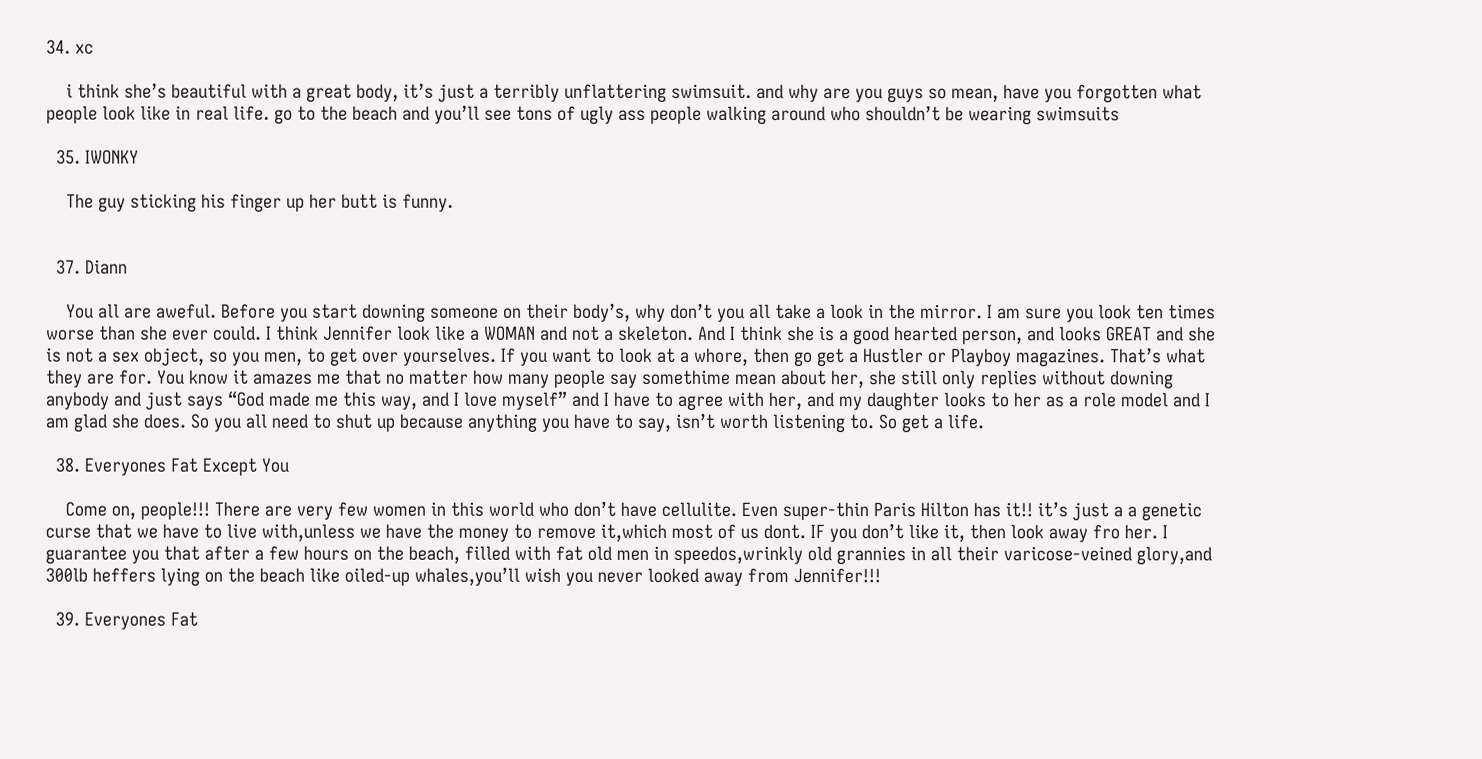34. xc

    i think she’s beautiful with a great body, it’s just a terribly unflattering swimsuit. and why are you guys so mean, have you forgotten what people look like in real life. go to the beach and you’ll see tons of ugly ass people walking around who shouldn’t be wearing swimsuits

  35. IWONKY

    The guy sticking his finger up her butt is funny.


  37. Diann

    You all are aweful. Before you start downing someone on their body’s, why don’t you all take a look in the mirror. I am sure you look ten times worse than she ever could. I think Jennifer look like a WOMAN and not a skeleton. And I think she is a good hearted person, and looks GREAT and she is not a sex object, so you men, to get over yourselves. If you want to look at a whore, then go get a Hustler or Playboy magazines. That’s what they are for. You know it amazes me that no matter how many people say somethime mean about her, she still only replies without downing anybody and just says “God made me this way, and I love myself” and I have to agree with her, and my daughter looks to her as a role model and I am glad she does. So you all need to shut up because anything you have to say, isn’t worth listening to. So get a life.

  38. Everyones Fat Except You

    Come on, people!!! There are very few women in this world who don’t have cellulite. Even super-thin Paris Hilton has it!! it’s just a a genetic curse that we have to live with,unless we have the money to remove it,which most of us dont. IF you don’t like it, then look away fro her. I guarantee you that after a few hours on the beach, filled with fat old men in speedos,wrinkly old grannies in all their varicose-veined glory,and 300lb heffers lying on the beach like oiled-up whales,you’ll wish you never looked away from Jennifer!!!

  39. Everyones Fat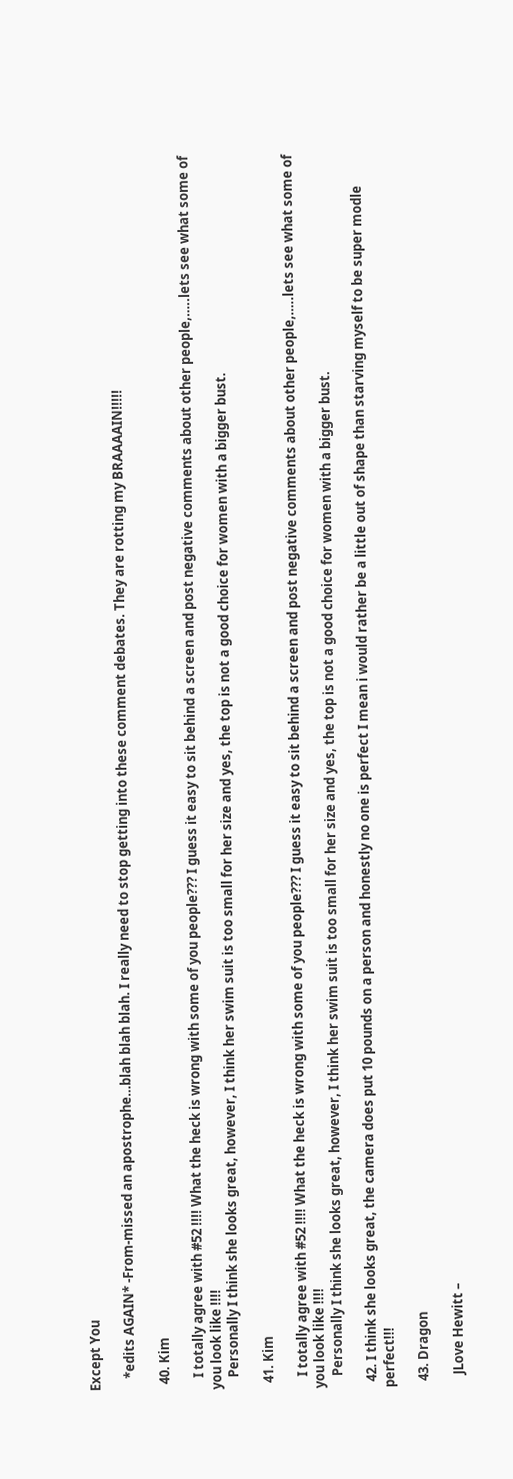Except You

    *edits AGAIN* -From-missed an apostrophe…blah blah blah. I really need to stop getting into these comment debates. They are rotting my BRAAAAIN!!!!!

  40. Kim

    I totally agree with #52 !!!! What the heck is wrong with some of you people??? I guess it easy to sit behind a screen and post negative comments about other people,…..lets see what some of you look like !!!!
    Personally I think she looks great, however, I think her swim suit is too small for her size and yes, the top is not a good choice for women with a bigger bust.

  41. Kim

    I totally agree with #52 !!!! What the heck is wrong with some of you people??? I guess it easy to sit behind a screen and post negative comments about other people,…..lets see what some of you look like !!!!
    Personally I think she looks great, however, I think her swim suit is too small for her size and yes, the top is not a good choice for women with a bigger bust.

  42. I think she looks great, the camera does put 10 pounds on a person and honestly no one is perfect I mean i would rather be a little out of shape than starving myself to be super modle perfect!!!

  43. Dragon

    JLove Hewitt –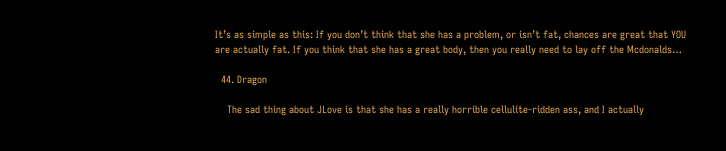It’s as simple as this: If you don’t think that she has a problem, or isn’t fat, chances are great that YOU are actually fat. If you think that she has a great body, then you really need to lay off the Mcdonalds…

  44. Dragon

    The sad thing about JLove is that she has a really horrible cellulite-ridden ass, and I actually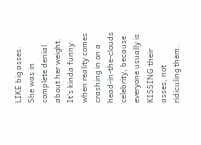LIKE big asses. She was in complete denial about her weight. It’s kinda funny when reality comes crashing in on a head-in-the-clouds celebrity, because everyone usually is KISSING their asses, not ridiculing them.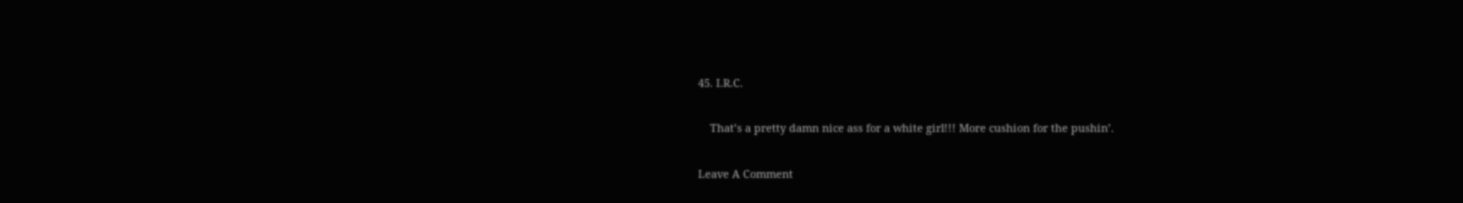45. I.R.C.

    That’s a pretty damn nice ass for a white girl!!! More cushion for the pushin’.

Leave A Comment